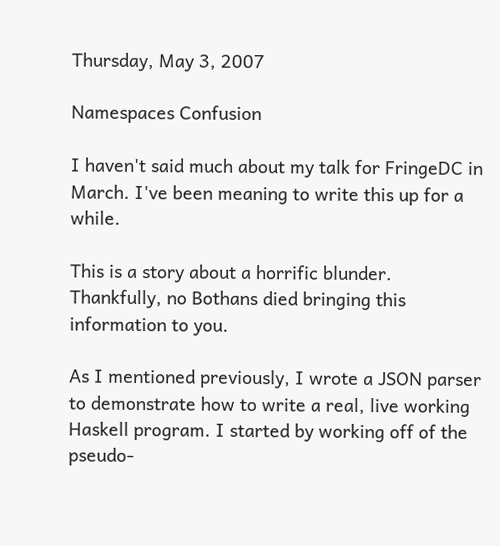Thursday, May 3, 2007

Namespaces Confusion

I haven't said much about my talk for FringeDC in March. I've been meaning to write this up for a while.

This is a story about a horrific blunder. Thankfully, no Bothans died bringing this information to you.

As I mentioned previously, I wrote a JSON parser to demonstrate how to write a real, live working Haskell program. I started by working off of the pseudo-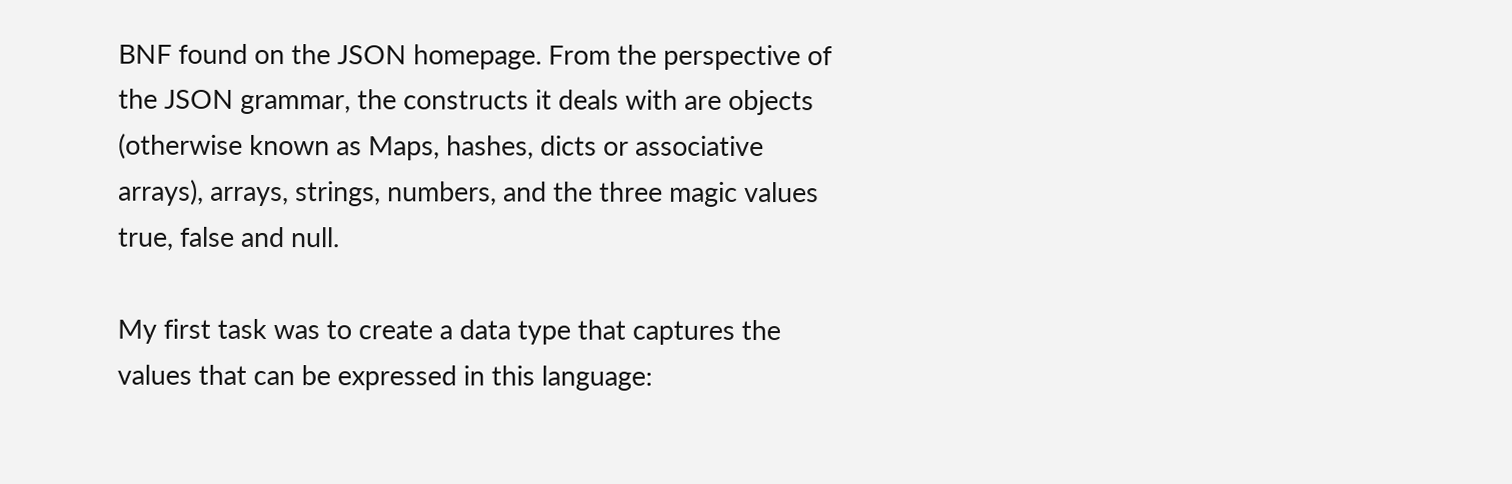BNF found on the JSON homepage. From the perspective of the JSON grammar, the constructs it deals with are objects (otherwise known as Maps, hashes, dicts or associative arrays), arrays, strings, numbers, and the three magic values true, false and null.

My first task was to create a data type that captures the values that can be expressed in this language: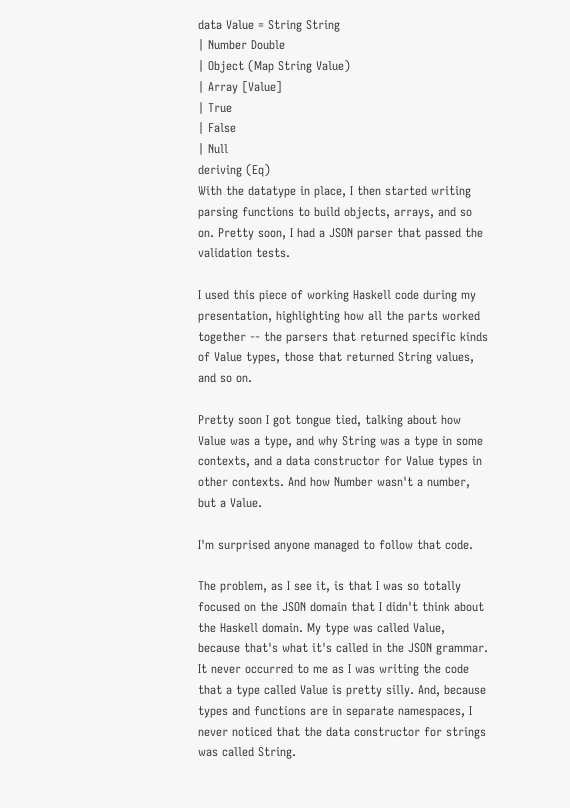data Value = String String
| Number Double
| Object (Map String Value)
| Array [Value]
| True
| False
| Null
deriving (Eq)
With the datatype in place, I then started writing parsing functions to build objects, arrays, and so on. Pretty soon, I had a JSON parser that passed the validation tests.

I used this piece of working Haskell code during my presentation, highlighting how all the parts worked together -- the parsers that returned specific kinds of Value types, those that returned String values, and so on.

Pretty soon I got tongue tied, talking about how Value was a type, and why String was a type in some contexts, and a data constructor for Value types in other contexts. And how Number wasn't a number, but a Value.

I'm surprised anyone managed to follow that code.

The problem, as I see it, is that I was so totally focused on the JSON domain that I didn't think about the Haskell domain. My type was called Value, because that's what it's called in the JSON grammar. It never occurred to me as I was writing the code that a type called Value is pretty silly. And, because types and functions are in separate namespaces, I never noticed that the data constructor for strings was called String.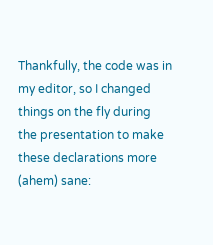Thankfully, the code was in my editor, so I changed things on the fly during the presentation to make these declarations more (ahem) sane: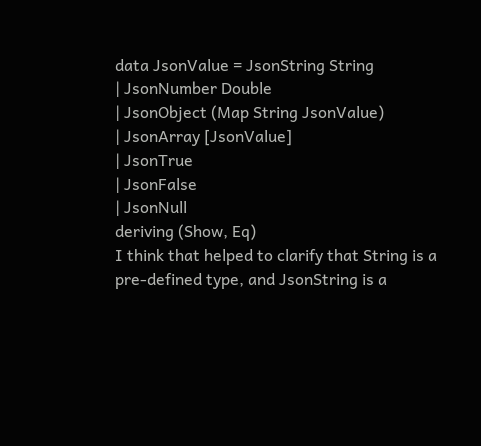data JsonValue = JsonString String
| JsonNumber Double
| JsonObject (Map String JsonValue)
| JsonArray [JsonValue]
| JsonTrue
| JsonFalse
| JsonNull
deriving (Show, Eq)
I think that helped to clarify that String is a pre-defined type, and JsonString is a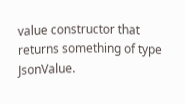value constructor that returns something of type JsonValue.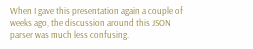When I gave this presentation again a couple of weeks ago, the discussion around this JSON parser was much less confusing.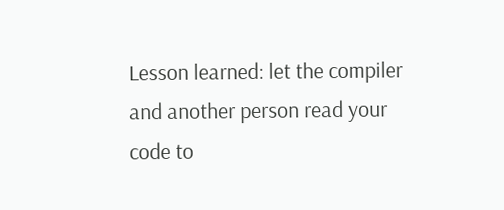Lesson learned: let the compiler and another person read your code to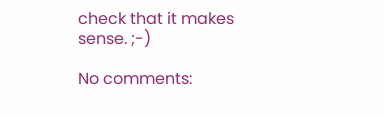check that it makes sense. ;-)

No comments: